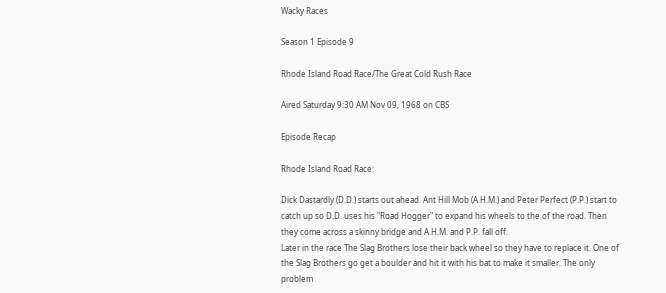Wacky Races

Season 1 Episode 9

Rhode Island Road Race/The Great Cold Rush Race

Aired Saturday 9:30 AM Nov 09, 1968 on CBS

Episode Recap

Rhode Island Road Race:

Dick Dastardly (D.D.) starts out ahead. Ant Hill Mob (A.H.M.) and Peter Perfect (P.P.) start to catch up so D.D. uses his "Road Hogger" to expand his wheels to the of the road. Then they come across a skinny bridge and A.H.M. and P.P. fall off.
Later in the race The Slag Brothers lose their back wheel so they have to replace it. One of the Slag Brothers go get a boulder and hit it with his bat to make it smaller. The only problem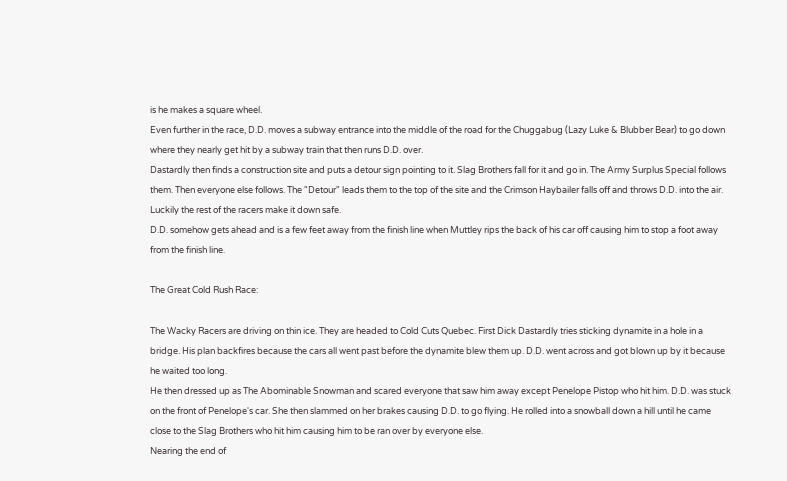is he makes a square wheel.
Even further in the race, D.D. moves a subway entrance into the middle of the road for the Chuggabug (Lazy Luke & Blubber Bear) to go down where they nearly get hit by a subway train that then runs D.D. over.
Dastardly then finds a construction site and puts a detour sign pointing to it. Slag Brothers fall for it and go in. The Army Surplus Special follows them. Then everyone else follows. The "Detour" leads them to the top of the site and the Crimson Haybailer falls off and throws D.D. into the air. Luckily the rest of the racers make it down safe.
D.D. somehow gets ahead and is a few feet away from the finish line when Muttley rips the back of his car off causing him to stop a foot away from the finish line.

The Great Cold Rush Race:

The Wacky Racers are driving on thin ice. They are headed to Cold Cuts Quebec. First Dick Dastardly tries sticking dynamite in a hole in a bridge. His plan backfires because the cars all went past before the dynamite blew them up. D.D. went across and got blown up by it because he waited too long.
He then dressed up as The Abominable Snowman and scared everyone that saw him away except Penelope Pistop who hit him. D.D. was stuck on the front of Penelope's car. She then slammed on her brakes causing D.D. to go flying. He rolled into a snowball down a hill until he came close to the Slag Brothers who hit him causing him to be ran over by everyone else.
Nearing the end of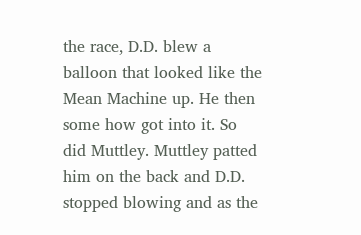the race, D.D. blew a balloon that looked like the Mean Machine up. He then some how got into it. So did Muttley. Muttley patted him on the back and D.D. stopped blowing and as the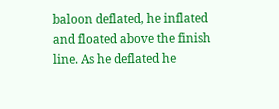baloon deflated, he inflated and floated above the finish line. As he deflated he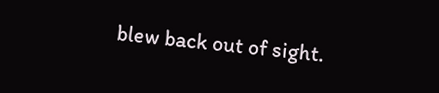blew back out of sight.